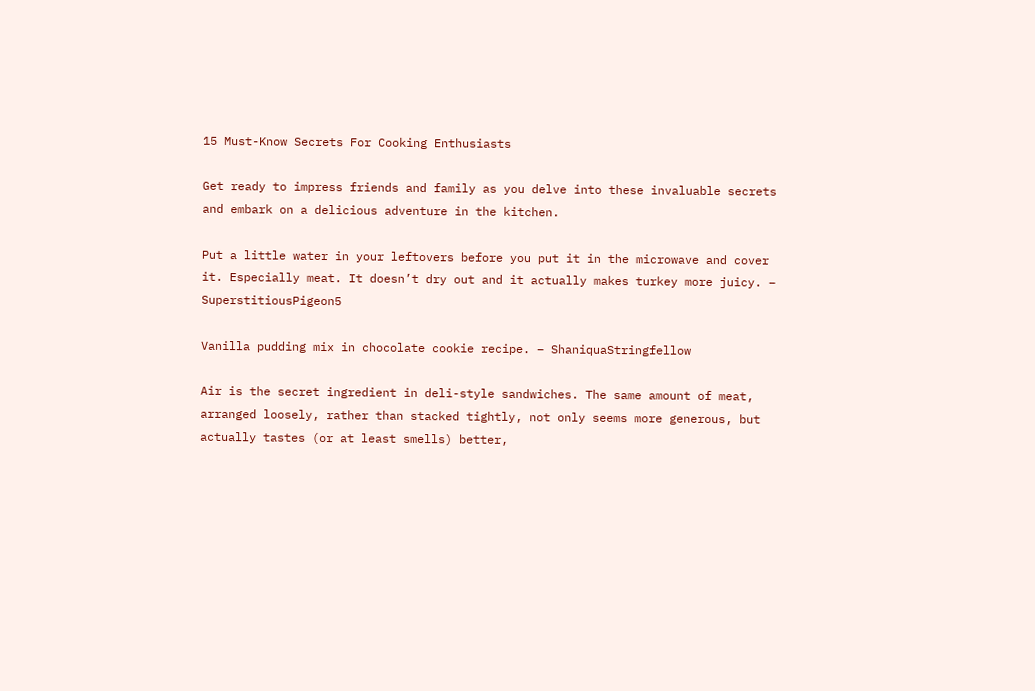15 Must-Know Secrets For Cooking Enthusiasts

Get ready to impress friends and family as you delve into these invaluable secrets and embark on a delicious adventure in the kitchen.

Put a little water in your leftovers before you put it in the microwave and cover it. Especially meat. It doesn’t dry out and it actually makes turkey more juicy. – SuperstitiousPigeon5

Vanilla pudding mix in chocolate cookie recipe. – ShaniquaStringfellow

Air is the secret ingredient in deli-style sandwiches. The same amount of meat, arranged loosely, rather than stacked tightly, not only seems more generous, but actually tastes (or at least smells) better,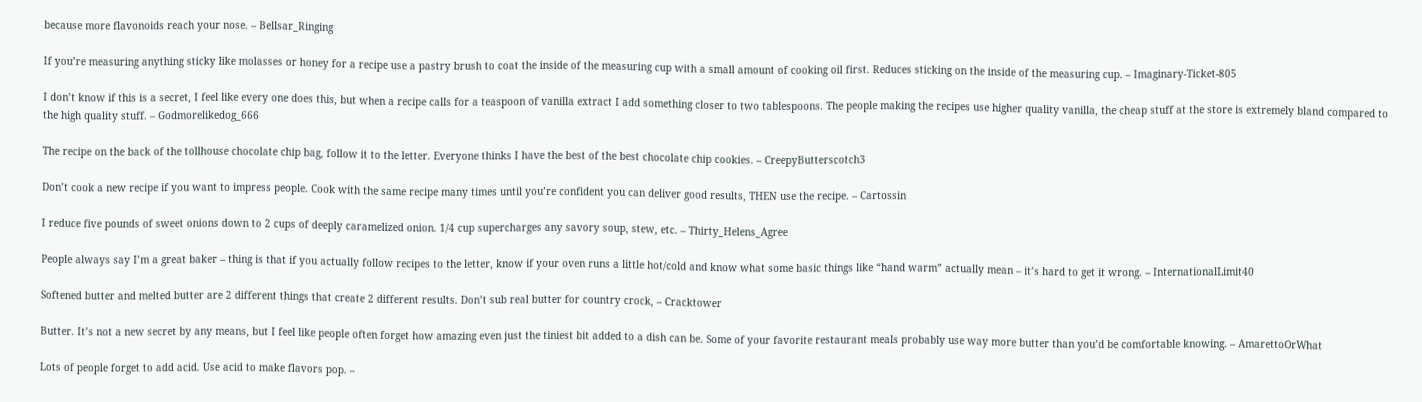because more flavonoids reach your nose. – Bellsar_Ringing

If you’re measuring anything sticky like molasses or honey for a recipe use a pastry brush to coat the inside of the measuring cup with a small amount of cooking oil first. Reduces sticking on the inside of the measuring cup. – Imaginary-Ticket-805

I don’t know if this is a secret, I feel like every one does this, but when a recipe calls for a teaspoon of vanilla extract I add something closer to two tablespoons. The people making the recipes use higher quality vanilla, the cheap stuff at the store is extremely bland compared to the high quality stuff. – Godmorelikedog_666

The recipe on the back of the tollhouse chocolate chip bag, follow it to the letter. Everyone thinks I have the best of the best chocolate chip cookies. – CreepyButterscotch3

Don’t cook a new recipe if you want to impress people. Cook with the same recipe many times until you’re confident you can deliver good results, THEN use the recipe. – Cartossin

I reduce five pounds of sweet onions down to 2 cups of deeply caramelized onion. 1/4 cup supercharges any savory soup, stew, etc. – Thirty_Helens_Agree

People always say I’m a great baker – thing is that if you actually follow recipes to the letter, know if your oven runs a little hot/cold and know what some basic things like “hand warm” actually mean – it’s hard to get it wrong. – InternationalLimit40

Softened butter and melted butter are 2 different things that create 2 different results. Don’t sub real butter for country crock, – Cracktower

Butter. It’s not a new secret by any means, but I feel like people often forget how amazing even just the tiniest bit added to a dish can be. Some of your favorite restaurant meals probably use way more butter than you’d be comfortable knowing. – AmarettoOrWhat

Lots of people forget to add acid. Use acid to make flavors pop. –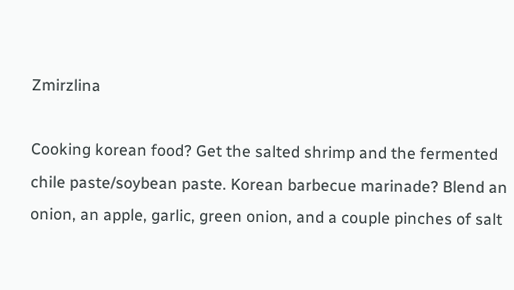Zmirzlina

Cooking korean food? Get the salted shrimp and the fermented chile paste/soybean paste. Korean barbecue marinade? Blend an onion, an apple, garlic, green onion, and a couple pinches of salt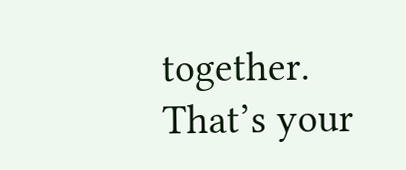together. That’s your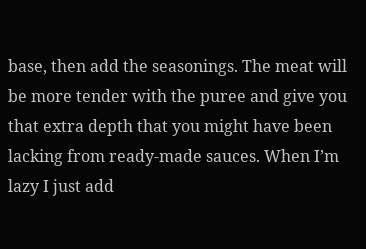base, then add the seasonings. The meat will be more tender with the puree and give you that extra depth that you might have been lacking from ready-made sauces. When I’m lazy I just add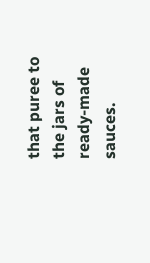that puree to the jars of ready-made sauces.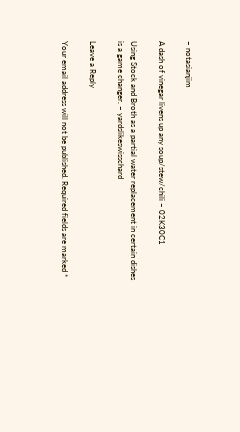– notasianjim

A dash of vinegar livens up any soup/stew/chili – 02K30C1

Using Stock and Broth as a partial water replacement in certain dishes is a game changer. – yardslikeswisschard

Leave a Reply

Your email address will not be published. Required fields are marked *